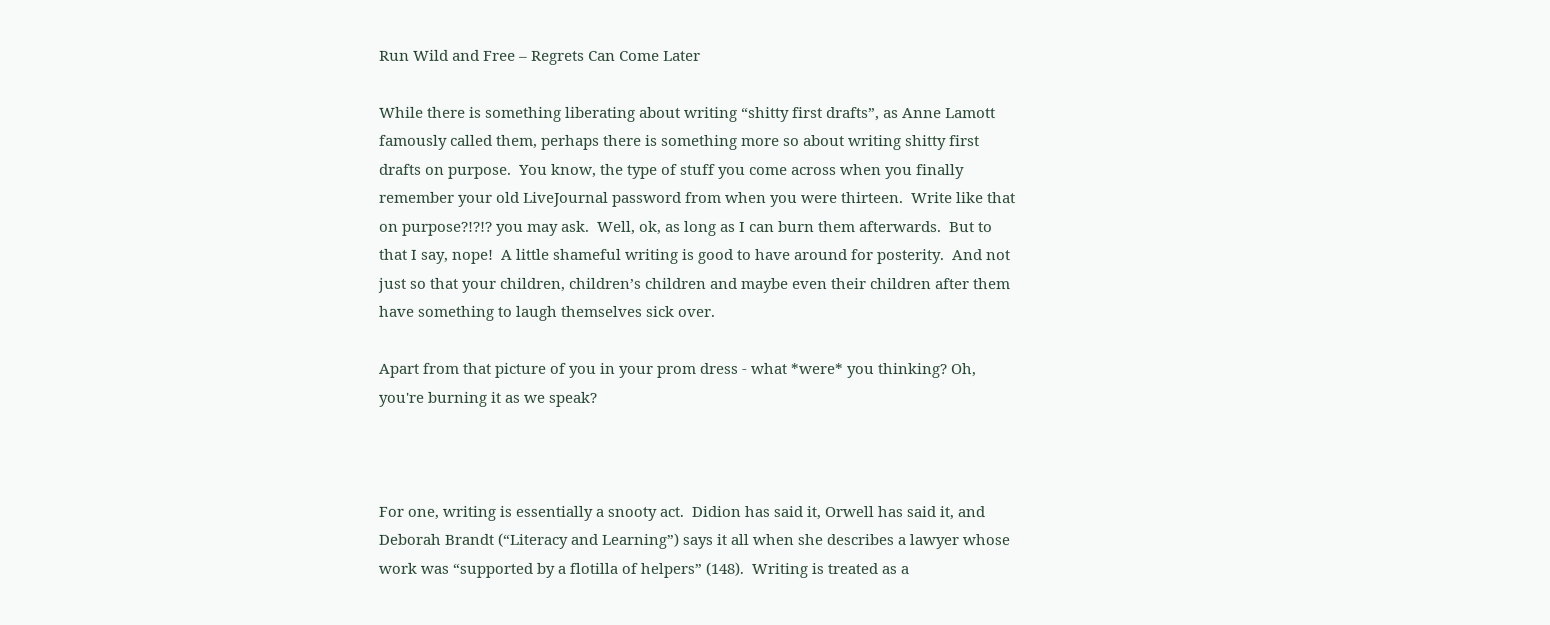Run Wild and Free – Regrets Can Come Later

While there is something liberating about writing “shitty first drafts”, as Anne Lamott famously called them, perhaps there is something more so about writing shitty first drafts on purpose.  You know, the type of stuff you come across when you finally remember your old LiveJournal password from when you were thirteen.  Write like that on purpose?!?!? you may ask.  Well, ok, as long as I can burn them afterwards.  But to that I say, nope!  A little shameful writing is good to have around for posterity.  And not just so that your children, children’s children and maybe even their children after them have something to laugh themselves sick over.

Apart from that picture of you in your prom dress - what *were* you thinking? Oh, you're burning it as we speak?



For one, writing is essentially a snooty act.  Didion has said it, Orwell has said it, and Deborah Brandt (“Literacy and Learning”) says it all when she describes a lawyer whose work was “supported by a flotilla of helpers” (148).  Writing is treated as a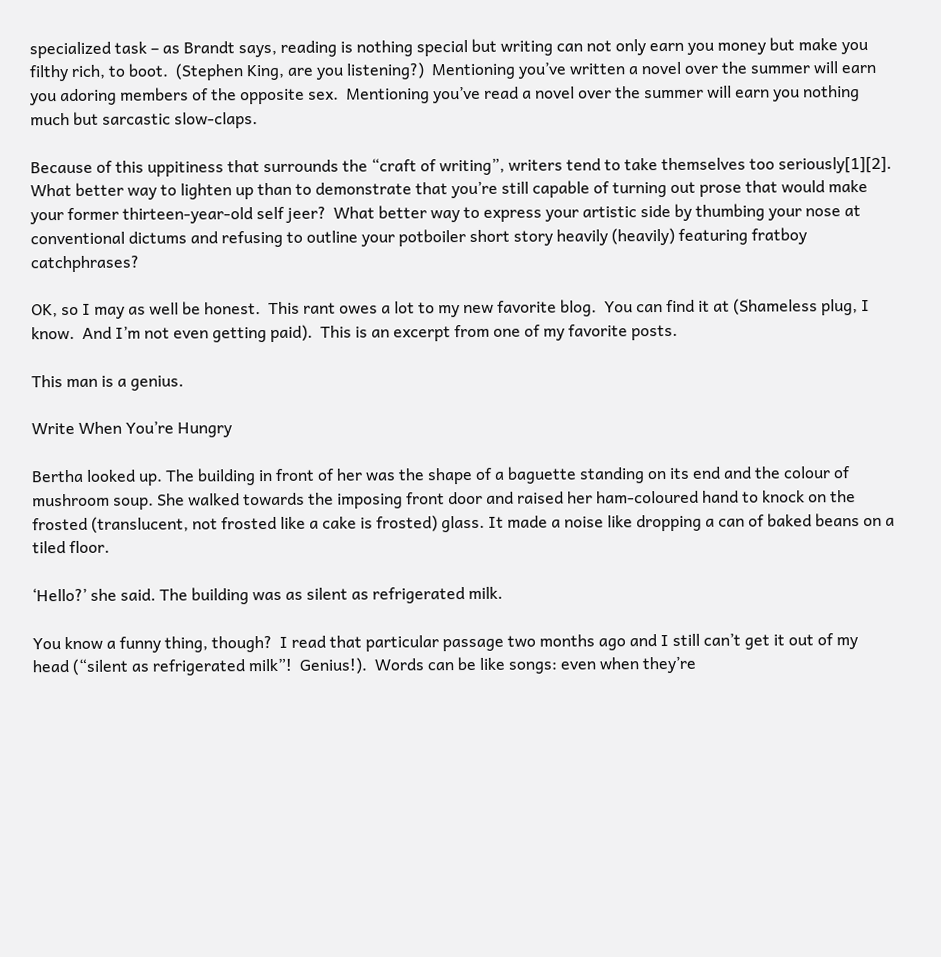specialized task – as Brandt says, reading is nothing special but writing can not only earn you money but make you filthy rich, to boot.  (Stephen King, are you listening?)  Mentioning you’ve written a novel over the summer will earn you adoring members of the opposite sex.  Mentioning you’ve read a novel over the summer will earn you nothing much but sarcastic slow-claps.

Because of this uppitiness that surrounds the “craft of writing”, writers tend to take themselves too seriously[1][2].  What better way to lighten up than to demonstrate that you’re still capable of turning out prose that would make your former thirteen-year-old self jeer?  What better way to express your artistic side by thumbing your nose at conventional dictums and refusing to outline your potboiler short story heavily (heavily) featuring fratboy catchphrases?

OK, so I may as well be honest.  This rant owes a lot to my new favorite blog.  You can find it at (Shameless plug, I know.  And I’m not even getting paid).  This is an excerpt from one of my favorite posts.

This man is a genius.

Write When You’re Hungry

Bertha looked up. The building in front of her was the shape of a baguette standing on its end and the colour of mushroom soup. She walked towards the imposing front door and raised her ham-coloured hand to knock on the frosted (translucent, not frosted like a cake is frosted) glass. It made a noise like dropping a can of baked beans on a tiled floor.

‘Hello?’ she said. The building was as silent as refrigerated milk.

You know a funny thing, though?  I read that particular passage two months ago and I still can’t get it out of my head (“silent as refrigerated milk”!  Genius!).  Words can be like songs: even when they’re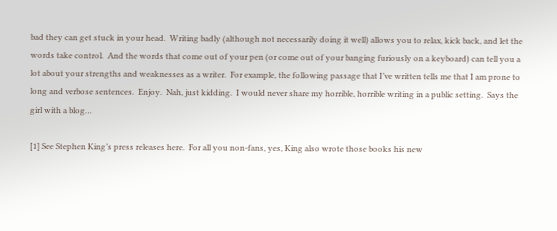bad they can get stuck in your head.  Writing badly (although not necessarily doing it well) allows you to relax, kick back, and let the words take control.  And the words that come out of your pen (or come out of your banging furiously on a keyboard) can tell you a lot about your strengths and weaknesses as a writer.  For example, the following passage that I’ve written tells me that I am prone to long and verbose sentences.  Enjoy.  Nah, just kidding.  I would never share my horrible, horrible writing in a public setting.  Says the girl with a blog…

[1] See Stephen King’s press releases here.  For all you non-fans, yes, King also wrote those books his new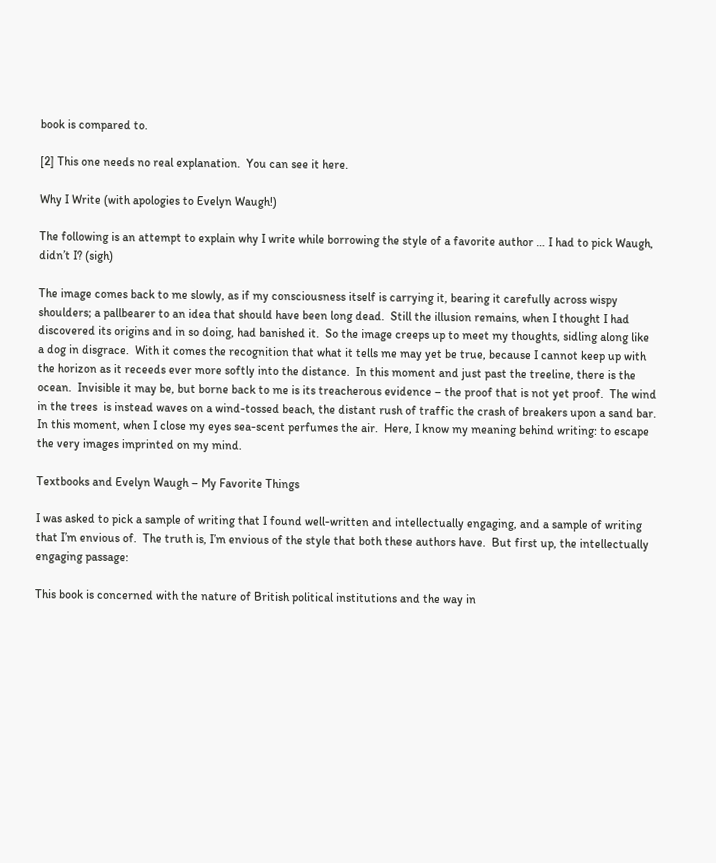book is compared to.

[2] This one needs no real explanation.  You can see it here.

Why I Write (with apologies to Evelyn Waugh!)

The following is an attempt to explain why I write while borrowing the style of a favorite author … I had to pick Waugh, didn’t I? (sigh)

The image comes back to me slowly, as if my consciousness itself is carrying it, bearing it carefully across wispy shoulders; a pallbearer to an idea that should have been long dead.  Still the illusion remains, when I thought I had discovered its origins and in so doing, had banished it.  So the image creeps up to meet my thoughts, sidling along like a dog in disgrace.  With it comes the recognition that what it tells me may yet be true, because I cannot keep up with the horizon as it receeds ever more softly into the distance.  In this moment and just past the treeline, there is the ocean.  Invisible it may be, but borne back to me is its treacherous evidence – the proof that is not yet proof.  The wind in the trees  is instead waves on a wind-tossed beach, the distant rush of traffic the crash of breakers upon a sand bar.  In this moment, when I close my eyes sea-scent perfumes the air.  Here, I know my meaning behind writing: to escape the very images imprinted on my mind.

Textbooks and Evelyn Waugh – My Favorite Things

I was asked to pick a sample of writing that I found well-written and intellectually engaging, and a sample of writing that I’m envious of.  The truth is, I’m envious of the style that both these authors have.  But first up, the intellectually engaging passage:

This book is concerned with the nature of British political institutions and the way in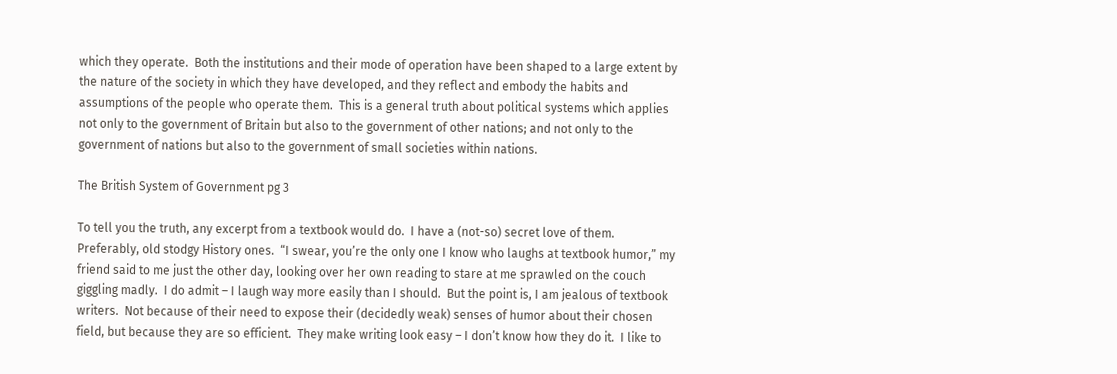which they operate.  Both the institutions and their mode of operation have been shaped to a large extent by the nature of the society in which they have developed, and they reflect and embody the habits and assumptions of the people who operate them.  This is a general truth about political systems which applies not only to the government of Britain but also to the government of other nations; and not only to the government of nations but also to the government of small societies within nations.

The British System of Government pg 3

To tell you the truth, any excerpt from a textbook would do.  I have a (not-so) secret love of them.  Preferably, old stodgy History ones.  “I swear, you’re the only one I know who laughs at textbook humor,” my friend said to me just the other day, looking over her own reading to stare at me sprawled on the couch giggling madly.  I do admit – I laugh way more easily than I should.  But the point is, I am jealous of textbook writers.  Not because of their need to expose their (decidedly weak) senses of humor about their chosen field, but because they are so efficient.  They make writing look easy – I don’t know how they do it.  I like to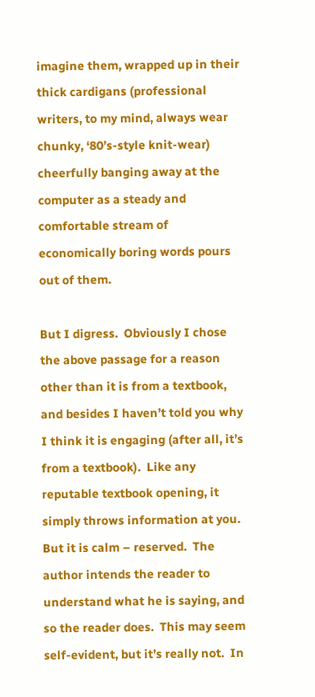imagine them, wrapped up in their thick cardigans (professional writers, to my mind, always wear chunky, ‘80’s-style knit-wear) cheerfully banging away at the computer as a steady and comfortable stream of economically boring words pours out of them.

But I digress.  Obviously I chose the above passage for a reason other than it is from a textbook, and besides I haven’t told you why I think it is engaging (after all, it’s from a textbook).  Like any reputable textbook opening, it simply throws information at you.  But it is calm – reserved.  The author intends the reader to understand what he is saying, and so the reader does.  This may seem self-evident, but it’s really not.  In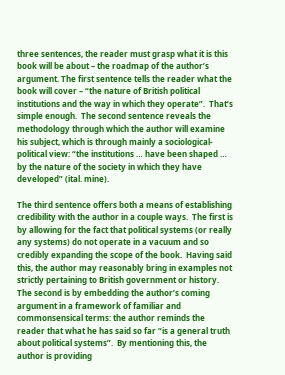three sentences, the reader must grasp what it is this book will be about – the roadmap of the author’s argument. The first sentence tells the reader what the book will cover – “the nature of British political institutions and the way in which they operate”.  That’s simple enough.  The second sentence reveals the methodology through which the author will examine his subject, which is through mainly a sociological-political view: “the institutions … have been shaped … by the nature of the society in which they have developed” (ital. mine).

The third sentence offers both a means of establishing credibility with the author in a couple ways.  The first is by allowing for the fact that political systems (or really any systems) do not operate in a vacuum and so credibly expanding the scope of the book.  Having said this, the author may reasonably bring in examples not strictly pertaining to British government or history.  The second is by embedding the author’s coming argument in a framework of familiar and commonsensical terms: the author reminds the reader that what he has said so far “is a general truth about political systems”.  By mentioning this, the author is providing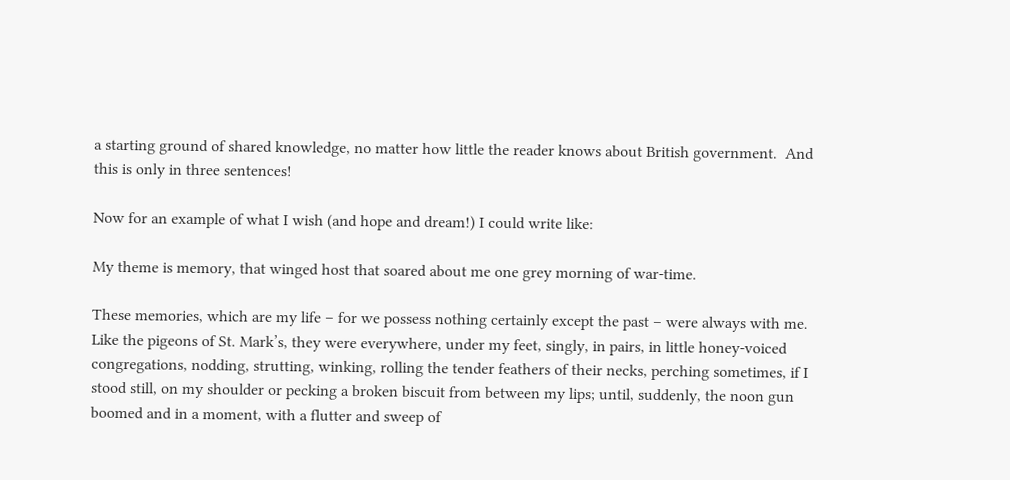a starting ground of shared knowledge, no matter how little the reader knows about British government.  And this is only in three sentences!

Now for an example of what I wish (and hope and dream!) I could write like:

My theme is memory, that winged host that soared about me one grey morning of war-time.

These memories, which are my life – for we possess nothing certainly except the past – were always with me.  Like the pigeons of St. Mark’s, they were everywhere, under my feet, singly, in pairs, in little honey-voiced congregations, nodding, strutting, winking, rolling the tender feathers of their necks, perching sometimes, if I stood still, on my shoulder or pecking a broken biscuit from between my lips; until, suddenly, the noon gun boomed and in a moment, with a flutter and sweep of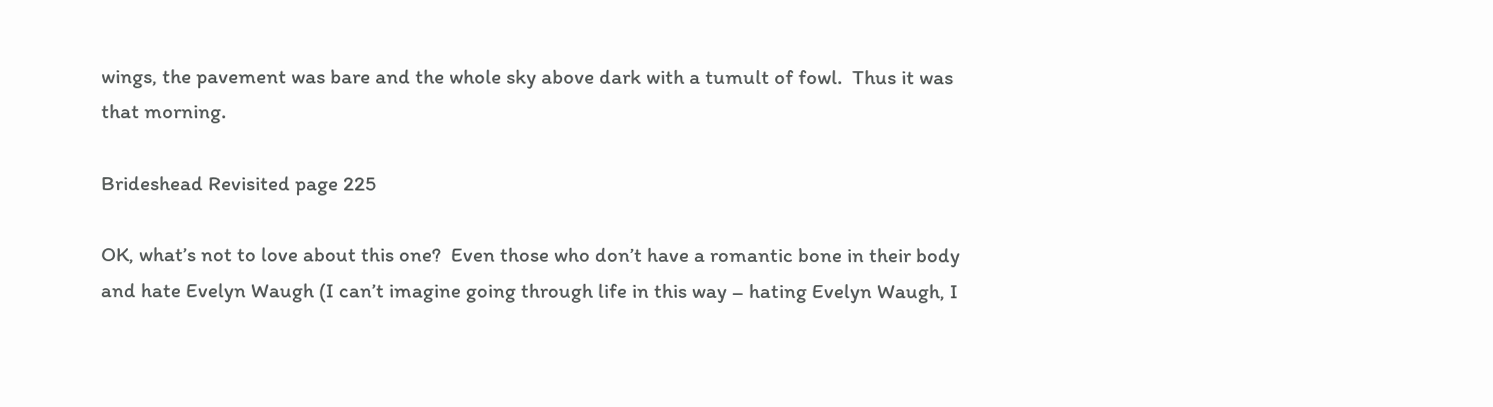wings, the pavement was bare and the whole sky above dark with a tumult of fowl.  Thus it was that morning.

Brideshead Revisited page 225

OK, what’s not to love about this one?  Even those who don’t have a romantic bone in their body and hate Evelyn Waugh (I can’t imagine going through life in this way – hating Evelyn Waugh, I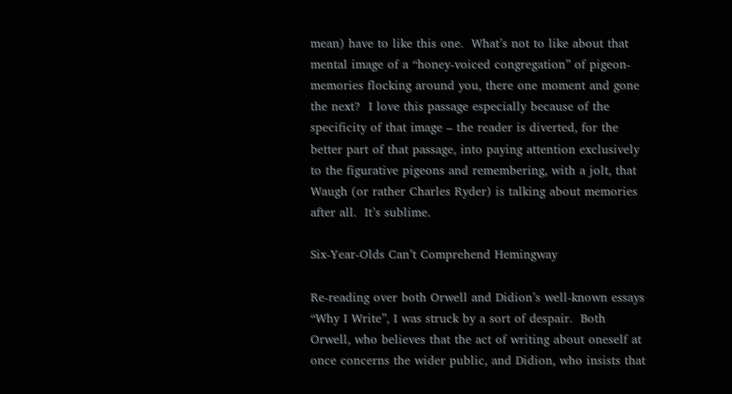mean) have to like this one.  What’s not to like about that mental image of a “honey-voiced congregation” of pigeon-memories flocking around you, there one moment and gone the next?  I love this passage especially because of the specificity of that image – the reader is diverted, for the better part of that passage, into paying attention exclusively to the figurative pigeons and remembering, with a jolt, that Waugh (or rather Charles Ryder) is talking about memories after all.  It’s sublime.

Six-Year-Olds Can’t Comprehend Hemingway

Re-reading over both Orwell and Didion’s well-known essays “Why I Write”, I was struck by a sort of despair.  Both Orwell, who believes that the act of writing about oneself at once concerns the wider public, and Didion, who insists that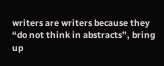writers are writers because they “do not think in abstracts”, bring up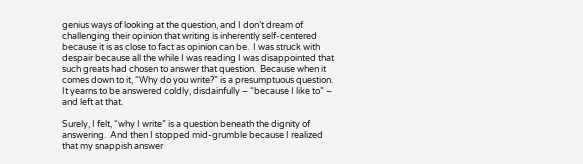genius ways of looking at the question, and I don’t dream of challenging their opinion that writing is inherently self-centered because it is as close to fact as opinion can be.  I was struck with despair because all the while I was reading I was disappointed that such greats had chosen to answer that question.  Because when it comes down to it, “Why do you write?” is a presumptuous question.  It yearns to be answered coldly, disdainfully – “because I like to” – and left at that.

Surely, I felt, “why I write” is a question beneath the dignity of answering.  And then I stopped mid-grumble because I realized that my snappish answer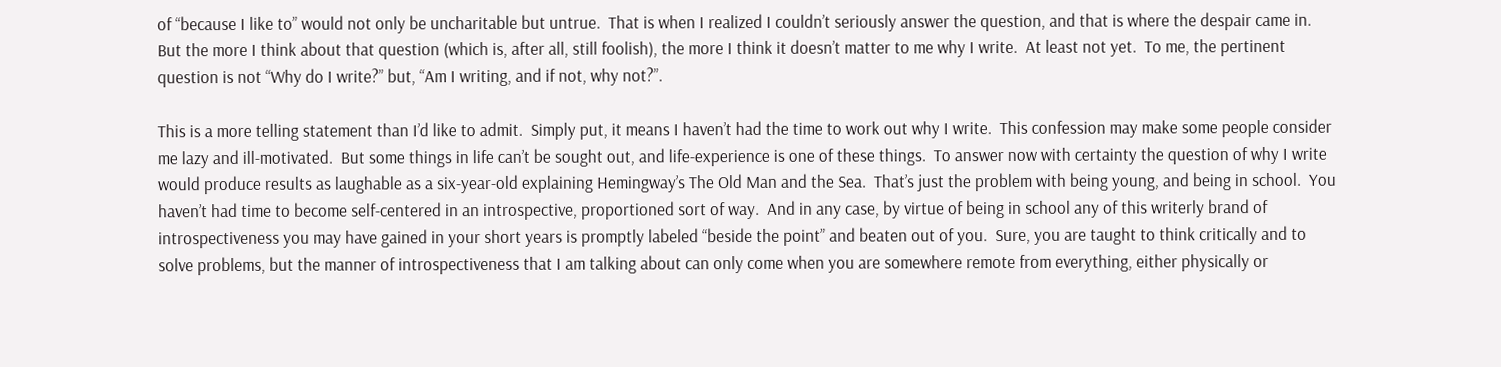of “because I like to” would not only be uncharitable but untrue.  That is when I realized I couldn’t seriously answer the question, and that is where the despair came in.  But the more I think about that question (which is, after all, still foolish), the more I think it doesn’t matter to me why I write.  At least not yet.  To me, the pertinent question is not “Why do I write?” but, “Am I writing, and if not, why not?”.

This is a more telling statement than I’d like to admit.  Simply put, it means I haven’t had the time to work out why I write.  This confession may make some people consider me lazy and ill-motivated.  But some things in life can’t be sought out, and life-experience is one of these things.  To answer now with certainty the question of why I write would produce results as laughable as a six-year-old explaining Hemingway’s The Old Man and the Sea.  That’s just the problem with being young, and being in school.  You haven’t had time to become self-centered in an introspective, proportioned sort of way.  And in any case, by virtue of being in school any of this writerly brand of introspectiveness you may have gained in your short years is promptly labeled “beside the point” and beaten out of you.  Sure, you are taught to think critically and to solve problems, but the manner of introspectiveness that I am talking about can only come when you are somewhere remote from everything, either physically or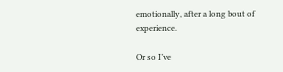emotionally, after a long bout of experience.

Or so I’ve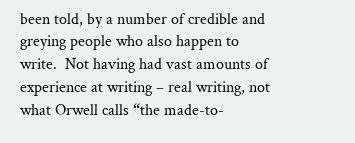been told, by a number of credible and greying people who also happen to write.  Not having had vast amounts of experience at writing – real writing, not what Orwell calls “the made-to-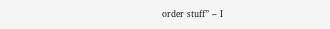order stuff” – I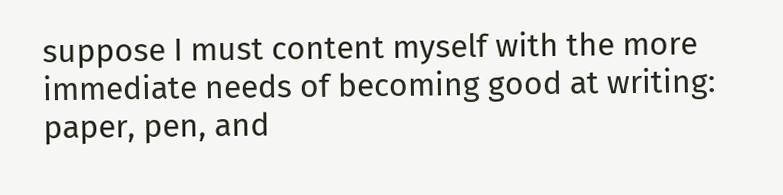suppose I must content myself with the more immediate needs of becoming good at writing: paper, pen, and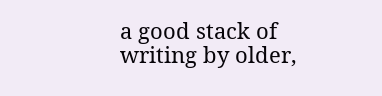a good stack of writing by older,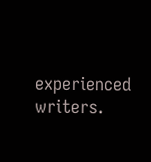experienced writers.